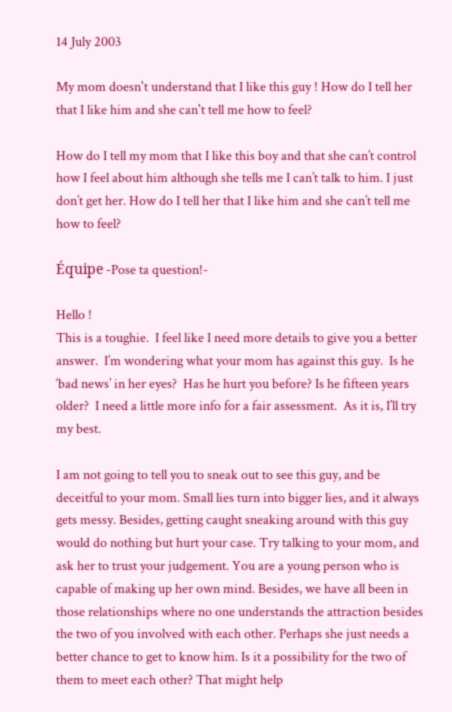14 July 2003

My mom doesn't understand that I like this guy ! How do I tell her that I like him and she can't tell me how to feel?

How do I tell my mom that I like this boy and that she can’t control how I feel about him although she tells me I can’t talk to him. I just don’t get her. How do I tell her that I like him and she can’t tell me how to feel?

Équipe -Pose ta question!-

Hello !
This is a toughie.  I feel like I need more details to give you a better answer.  I’m wondering what your mom has against this guy.  Is he ‘bad news’ in her eyes?  Has he hurt you before? Is he fifteen years older?  I need a little more info for a fair assessment.  As it is, I’ll try my best.

I am not going to tell you to sneak out to see this guy, and be deceitful to your mom. Small lies turn into bigger lies, and it always gets messy. Besides, getting caught sneaking around with this guy would do nothing but hurt your case. Try talking to your mom, and ask her to trust your judgement. You are a young person who is capable of making up her own mind. Besides, we have all been in those relationships where no one understands the attraction besides the two of you involved with each other. Perhaps she just needs a better chance to get to know him. Is it a possibility for the two of them to meet each other? That might help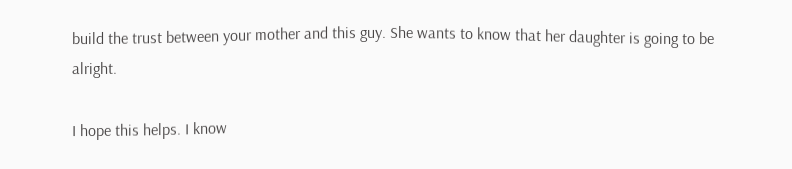build the trust between your mother and this guy. She wants to know that her daughter is going to be alright.

I hope this helps. I know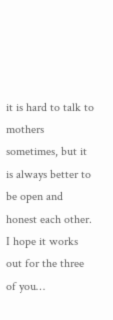it is hard to talk to mothers sometimes, but it is always better to be open and honest each other. I hope it works out for the three of you…